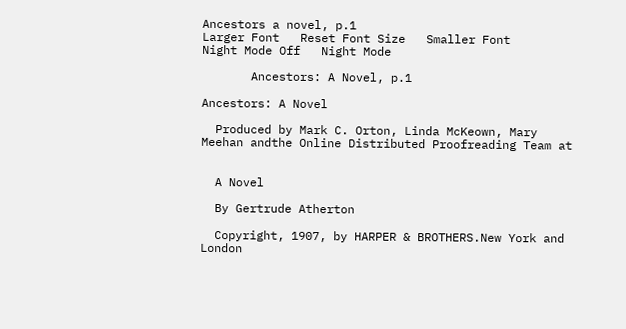Ancestors a novel, p.1
Larger Font   Reset Font Size   Smaller Font       Night Mode Off   Night Mode

       Ancestors: A Novel, p.1

Ancestors: A Novel

  Produced by Mark C. Orton, Linda McKeown, Mary Meehan andthe Online Distributed Proofreading Team at


  A Novel

  By Gertrude Atherton

  Copyright, 1907, by HARPER & BROTHERS.New York and London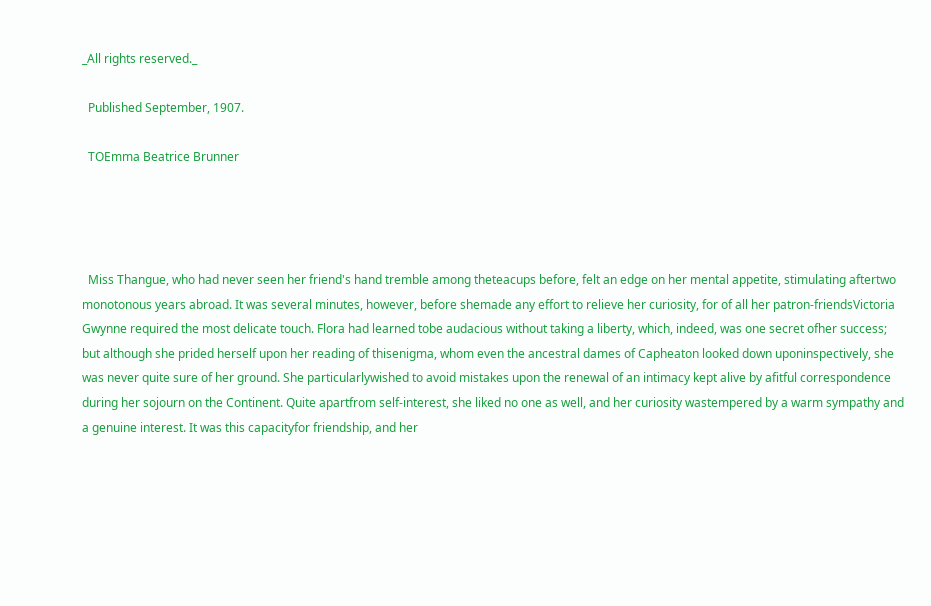_All rights reserved._

  Published September, 1907.

  TOEmma Beatrice Brunner




  Miss Thangue, who had never seen her friend's hand tremble among theteacups before, felt an edge on her mental appetite, stimulating aftertwo monotonous years abroad. It was several minutes, however, before shemade any effort to relieve her curiosity, for of all her patron-friendsVictoria Gwynne required the most delicate touch. Flora had learned tobe audacious without taking a liberty, which, indeed, was one secret ofher success; but although she prided herself upon her reading of thisenigma, whom even the ancestral dames of Capheaton looked down uponinspectively, she was never quite sure of her ground. She particularlywished to avoid mistakes upon the renewal of an intimacy kept alive by afitful correspondence during her sojourn on the Continent. Quite apartfrom self-interest, she liked no one as well, and her curiosity wastempered by a warm sympathy and a genuine interest. It was this capacityfor friendship, and her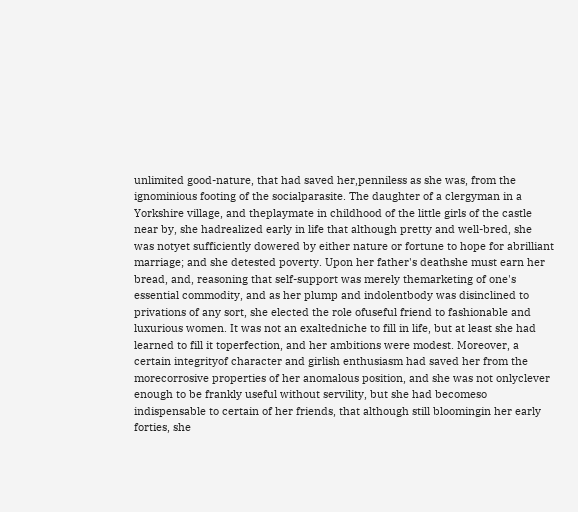unlimited good-nature, that had saved her,penniless as she was, from the ignominious footing of the socialparasite. The daughter of a clergyman in a Yorkshire village, and theplaymate in childhood of the little girls of the castle near by, she hadrealized early in life that although pretty and well-bred, she was notyet sufficiently dowered by either nature or fortune to hope for abrilliant marriage; and she detested poverty. Upon her father's deathshe must earn her bread, and, reasoning that self-support was merely themarketing of one's essential commodity, and as her plump and indolentbody was disinclined to privations of any sort, she elected the role ofuseful friend to fashionable and luxurious women. It was not an exaltedniche to fill in life, but at least she had learned to fill it toperfection, and her ambitions were modest. Moreover, a certain integrityof character and girlish enthusiasm had saved her from the morecorrosive properties of her anomalous position, and she was not onlyclever enough to be frankly useful without servility, but she had becomeso indispensable to certain of her friends, that although still bloomingin her early forties, she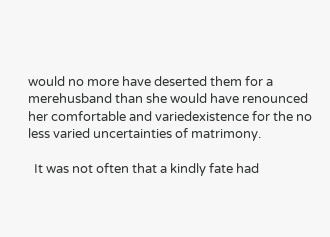would no more have deserted them for a merehusband than she would have renounced her comfortable and variedexistence for the no less varied uncertainties of matrimony.

  It was not often that a kindly fate had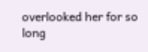overlooked her for so long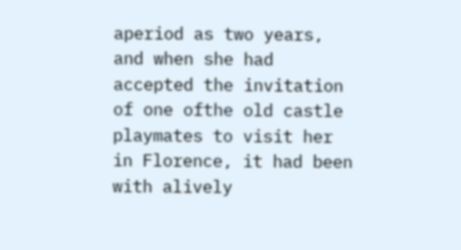aperiod as two years, and when she had accepted the invitation of one ofthe old castle playmates to visit her in Florence, it had been with alively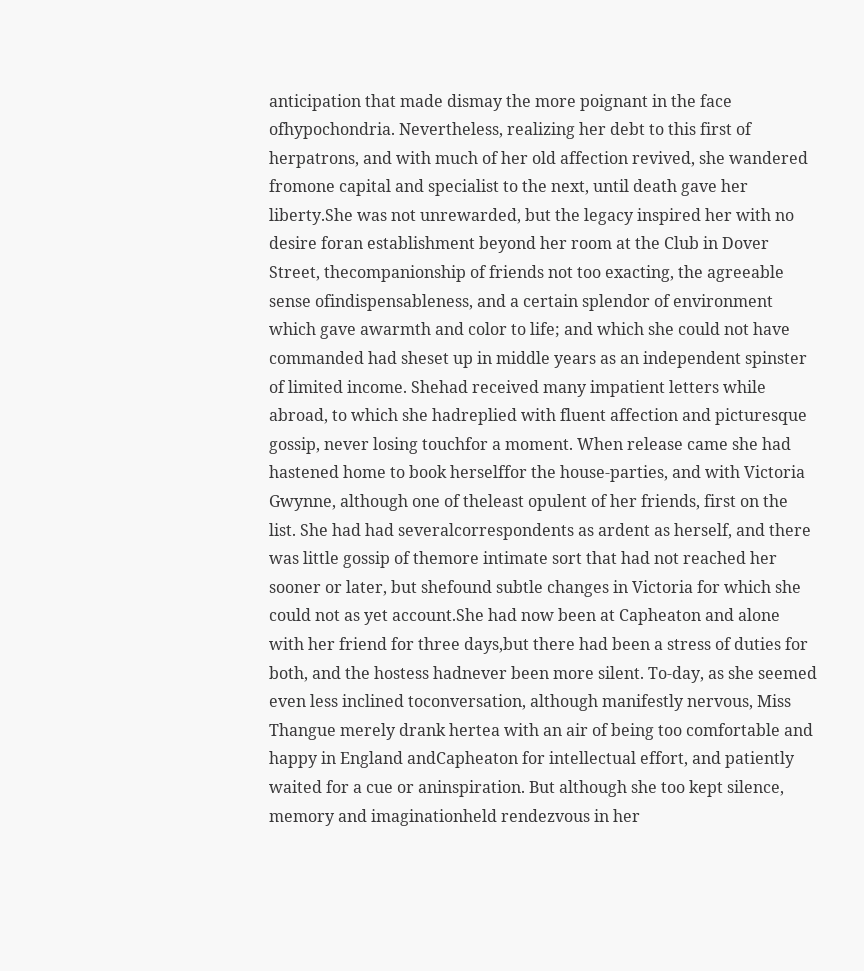anticipation that made dismay the more poignant in the face ofhypochondria. Nevertheless, realizing her debt to this first of herpatrons, and with much of her old affection revived, she wandered fromone capital and specialist to the next, until death gave her liberty.She was not unrewarded, but the legacy inspired her with no desire foran establishment beyond her room at the Club in Dover Street, thecompanionship of friends not too exacting, the agreeable sense ofindispensableness, and a certain splendor of environment which gave awarmth and color to life; and which she could not have commanded had sheset up in middle years as an independent spinster of limited income. Shehad received many impatient letters while abroad, to which she hadreplied with fluent affection and picturesque gossip, never losing touchfor a moment. When release came she had hastened home to book herselffor the house-parties, and with Victoria Gwynne, although one of theleast opulent of her friends, first on the list. She had had severalcorrespondents as ardent as herself, and there was little gossip of themore intimate sort that had not reached her sooner or later, but shefound subtle changes in Victoria for which she could not as yet account.She had now been at Capheaton and alone with her friend for three days,but there had been a stress of duties for both, and the hostess hadnever been more silent. To-day, as she seemed even less inclined toconversation, although manifestly nervous, Miss Thangue merely drank hertea with an air of being too comfortable and happy in England andCapheaton for intellectual effort, and patiently waited for a cue or aninspiration. But although she too kept silence, memory and imaginationheld rendezvous in her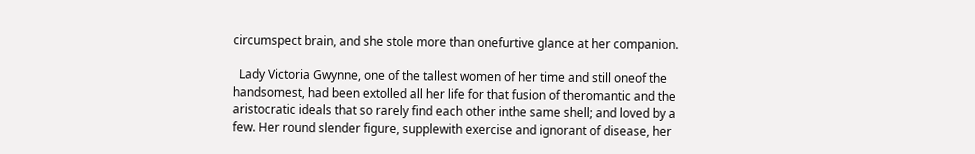circumspect brain, and she stole more than onefurtive glance at her companion.

  Lady Victoria Gwynne, one of the tallest women of her time and still oneof the handsomest, had been extolled all her life for that fusion of theromantic and the aristocratic ideals that so rarely find each other inthe same shell; and loved by a few. Her round slender figure, supplewith exercise and ignorant of disease, her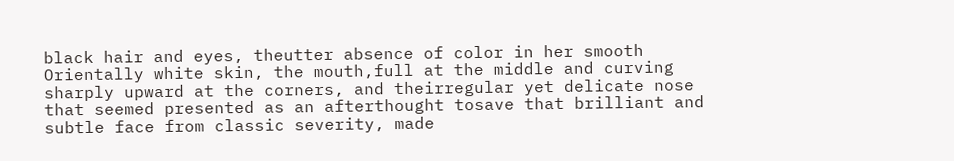black hair and eyes, theutter absence of color in her smooth Orientally white skin, the mouth,full at the middle and curving sharply upward at the corners, and theirregular yet delicate nose that seemed presented as an afterthought tosave that brilliant and subtle face from classic severity, made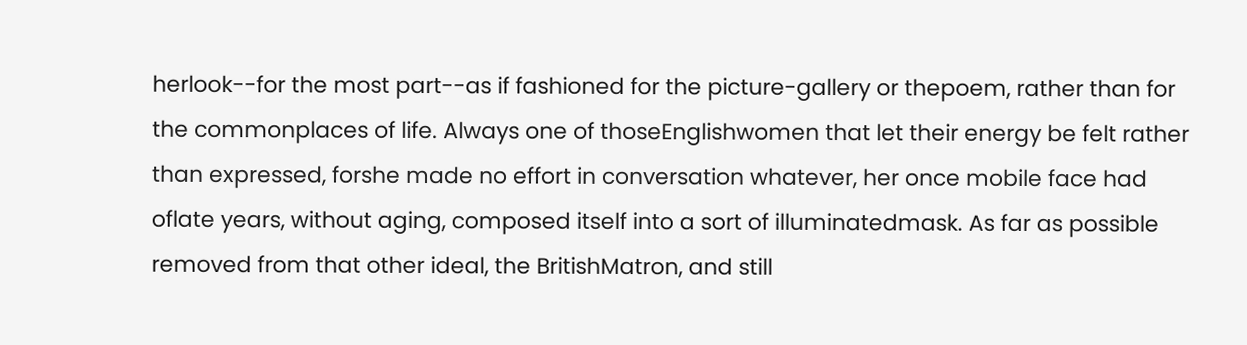herlook--for the most part--as if fashioned for the picture-gallery or thepoem, rather than for the commonplaces of life. Always one of thoseEnglishwomen that let their energy be felt rather than expressed, forshe made no effort in conversation whatever, her once mobile face had oflate years, without aging, composed itself into a sort of illuminatedmask. As far as possible removed from that other ideal, the BritishMatron, and still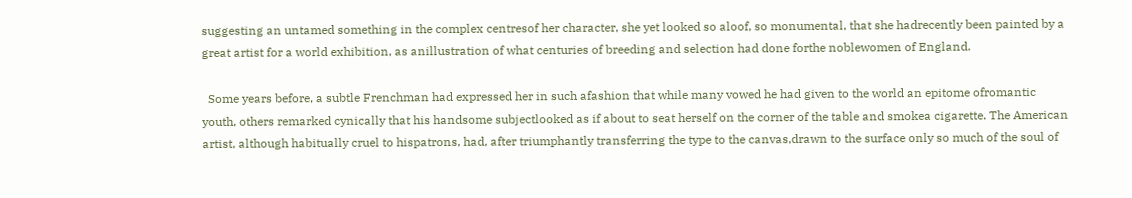suggesting an untamed something in the complex centresof her character, she yet looked so aloof, so monumental, that she hadrecently been painted by a great artist for a world exhibition, as anillustration of what centuries of breeding and selection had done forthe noblewomen of England.

  Some years before, a subtle Frenchman had expressed her in such afashion that while many vowed he had given to the world an epitome ofromantic youth, others remarked cynically that his handsome subjectlooked as if about to seat herself on the corner of the table and smokea cigarette. The American artist, although habitually cruel to hispatrons, had, after triumphantly transferring the type to the canvas,drawn to the surface only so much of the soul of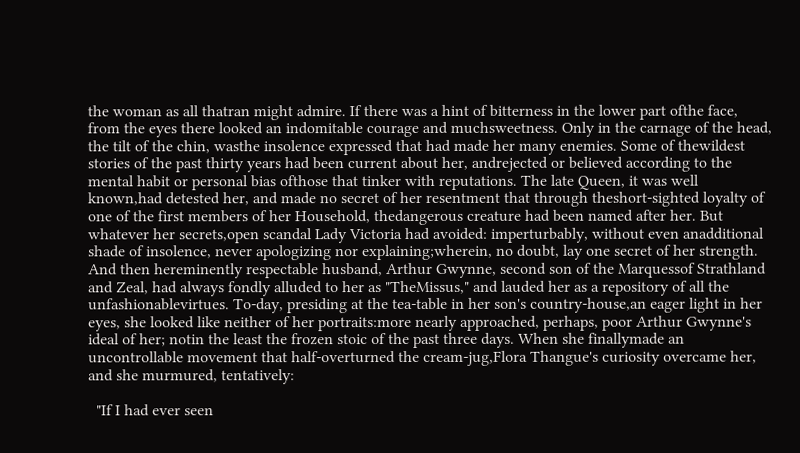the woman as all thatran might admire. If there was a hint of bitterness in the lower part ofthe face, from the eyes there looked an indomitable courage and muchsweetness. Only in the carnage of the head, the tilt of the chin, wasthe insolence expressed that had made her many enemies. Some of thewildest stories of the past thirty years had been current about her, andrejected or believed according to the mental habit or personal bias ofthose that tinker with reputations. The late Queen, it was well known,had detested her, and made no secret of her resentment that through theshort-sighted loyalty of one of the first members of her Household, thedangerous creature had been named after her. But whatever her secrets,open scandal Lady Victoria had avoided: imperturbably, without even anadditional shade of insolence, never apologizing nor explaining;wherein, no doubt, lay one secret of her strength. And then hereminently respectable husband, Arthur Gwynne, second son of the Marquessof Strathland and Zeal, had always fondly alluded to her as "TheMissus," and lauded her as a repository of all the unfashionablevirtues. To-day, presiding at the tea-table in her son's country-house,an eager light in her eyes, she looked like neither of her portraits:more nearly approached, perhaps, poor Arthur Gwynne's ideal of her; notin the least the frozen stoic of the past three days. When she finallymade an uncontrollable movement that half-overturned the cream-jug,Flora Thangue's curiosity overcame her, and she murmured, tentatively:

  "If I had ever seen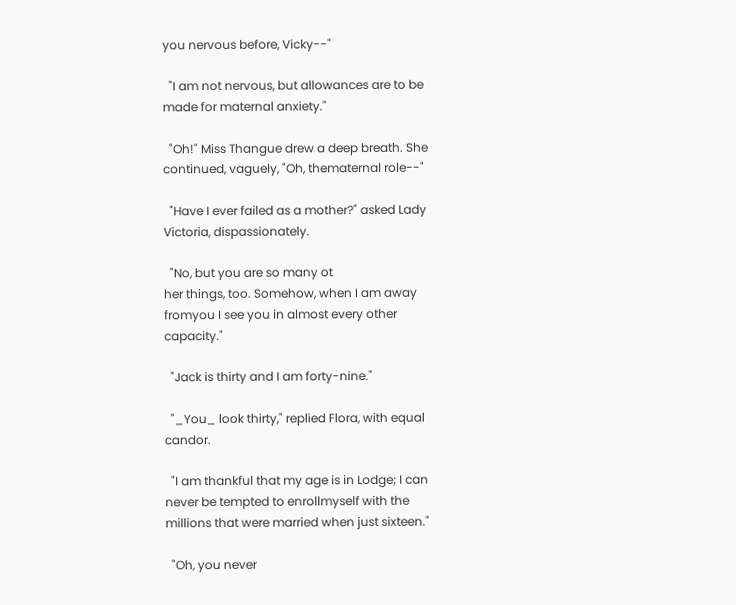you nervous before, Vicky--"

  "I am not nervous, but allowances are to be made for maternal anxiety."

  "Oh!" Miss Thangue drew a deep breath. She continued, vaguely, "Oh, thematernal role--"

  "Have I ever failed as a mother?" asked Lady Victoria, dispassionately.

  "No, but you are so many ot
her things, too. Somehow, when I am away fromyou I see you in almost every other capacity."

  "Jack is thirty and I am forty-nine."

  "_You_ look thirty," replied Flora, with equal candor.

  "I am thankful that my age is in Lodge; I can never be tempted to enrollmyself with the millions that were married when just sixteen."

  "Oh, you never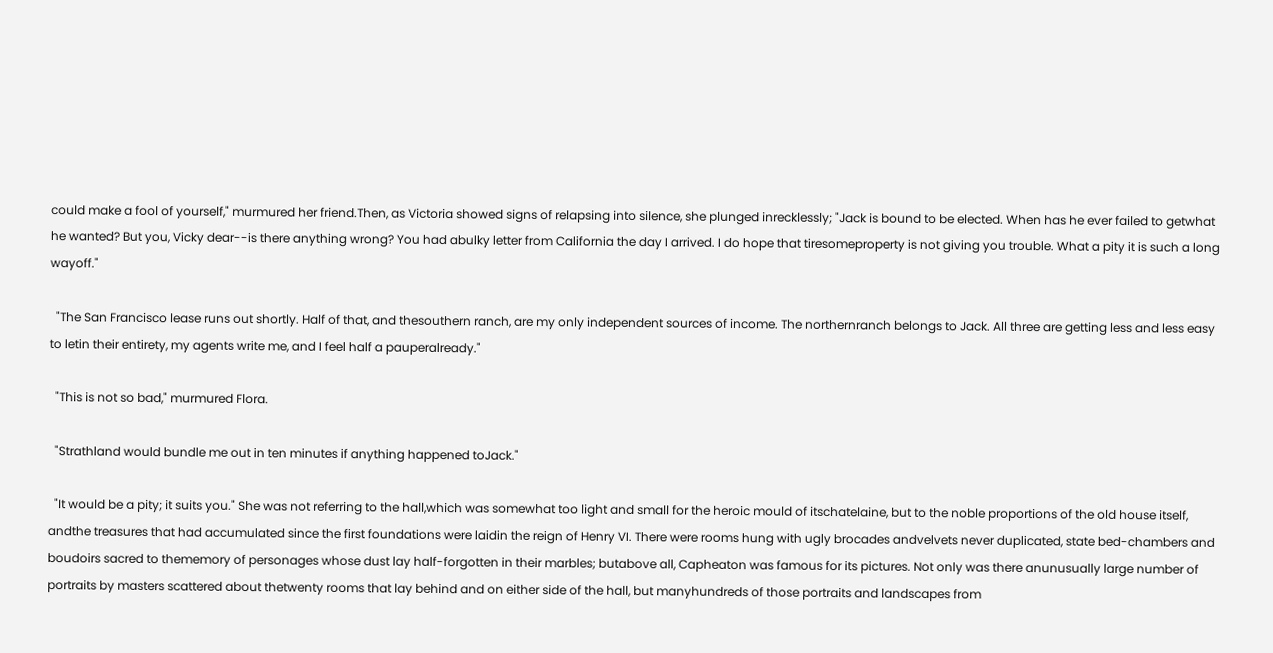could make a fool of yourself," murmured her friend.Then, as Victoria showed signs of relapsing into silence, she plunged inrecklessly; "Jack is bound to be elected. When has he ever failed to getwhat he wanted? But you, Vicky dear--is there anything wrong? You had abulky letter from California the day I arrived. I do hope that tiresomeproperty is not giving you trouble. What a pity it is such a long wayoff."

  "The San Francisco lease runs out shortly. Half of that, and thesouthern ranch, are my only independent sources of income. The northernranch belongs to Jack. All three are getting less and less easy to letin their entirety, my agents write me, and I feel half a pauperalready."

  "This is not so bad," murmured Flora.

  "Strathland would bundle me out in ten minutes if anything happened toJack."

  "It would be a pity; it suits you." She was not referring to the hall,which was somewhat too light and small for the heroic mould of itschatelaine, but to the noble proportions of the old house itself, andthe treasures that had accumulated since the first foundations were laidin the reign of Henry VI. There were rooms hung with ugly brocades andvelvets never duplicated, state bed-chambers and boudoirs sacred to thememory of personages whose dust lay half-forgotten in their marbles; butabove all, Capheaton was famous for its pictures. Not only was there anunusually large number of portraits by masters scattered about thetwenty rooms that lay behind and on either side of the hall, but manyhundreds of those portraits and landscapes from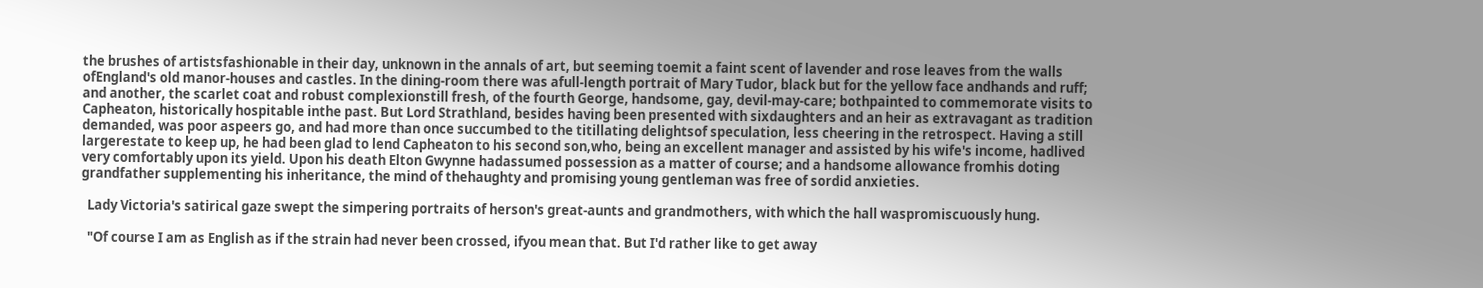the brushes of artistsfashionable in their day, unknown in the annals of art, but seeming toemit a faint scent of lavender and rose leaves from the walls ofEngland's old manor-houses and castles. In the dining-room there was afull-length portrait of Mary Tudor, black but for the yellow face andhands and ruff; and another, the scarlet coat and robust complexionstill fresh, of the fourth George, handsome, gay, devil-may-care; bothpainted to commemorate visits to Capheaton, historically hospitable inthe past. But Lord Strathland, besides having been presented with sixdaughters and an heir as extravagant as tradition demanded, was poor aspeers go, and had more than once succumbed to the titillating delightsof speculation, less cheering in the retrospect. Having a still largerestate to keep up, he had been glad to lend Capheaton to his second son,who, being an excellent manager and assisted by his wife's income, hadlived very comfortably upon its yield. Upon his death Elton Gwynne hadassumed possession as a matter of course; and a handsome allowance fromhis doting grandfather supplementing his inheritance, the mind of thehaughty and promising young gentleman was free of sordid anxieties.

  Lady Victoria's satirical gaze swept the simpering portraits of herson's great-aunts and grandmothers, with which the hall waspromiscuously hung.

  "Of course I am as English as if the strain had never been crossed, ifyou mean that. But I'd rather like to get away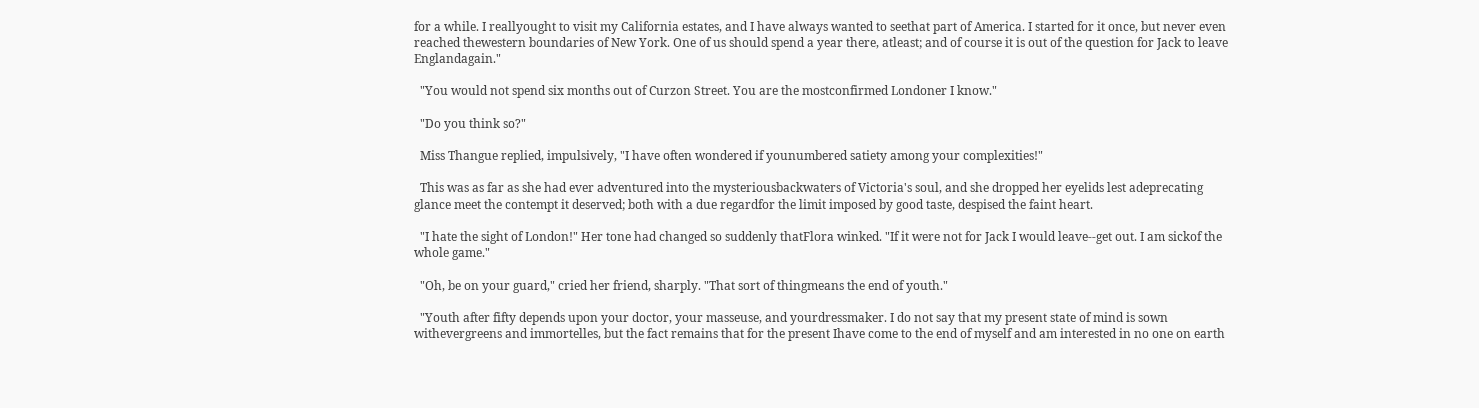for a while. I reallyought to visit my California estates, and I have always wanted to seethat part of America. I started for it once, but never even reached thewestern boundaries of New York. One of us should spend a year there, atleast; and of course it is out of the question for Jack to leave Englandagain."

  "You would not spend six months out of Curzon Street. You are the mostconfirmed Londoner I know."

  "Do you think so?"

  Miss Thangue replied, impulsively, "I have often wondered if younumbered satiety among your complexities!"

  This was as far as she had ever adventured into the mysteriousbackwaters of Victoria's soul, and she dropped her eyelids lest adeprecating glance meet the contempt it deserved; both with a due regardfor the limit imposed by good taste, despised the faint heart.

  "I hate the sight of London!" Her tone had changed so suddenly thatFlora winked. "If it were not for Jack I would leave--get out. I am sickof the whole game."

  "Oh, be on your guard," cried her friend, sharply. "That sort of thingmeans the end of youth."

  "Youth after fifty depends upon your doctor, your masseuse, and yourdressmaker. I do not say that my present state of mind is sown withevergreens and immortelles, but the fact remains that for the present Ihave come to the end of myself and am interested in no one on earth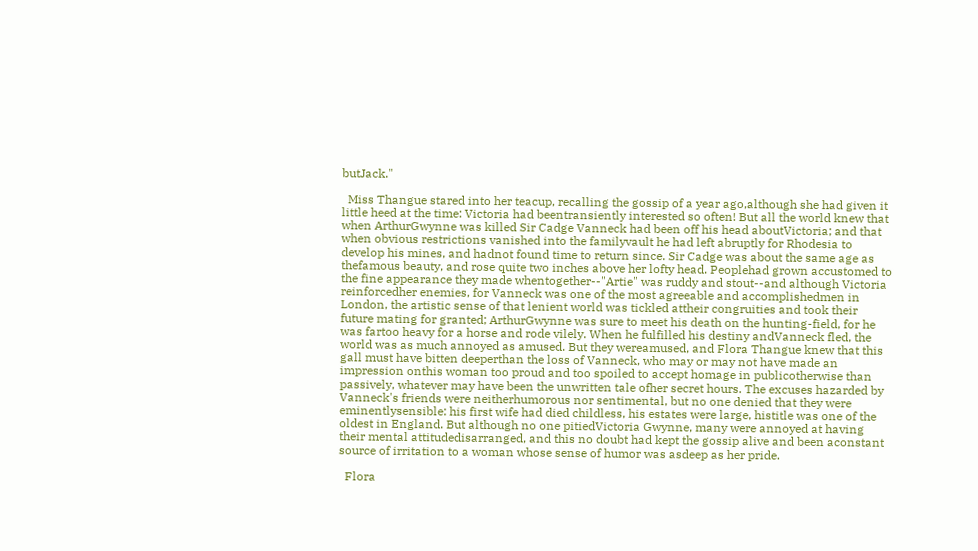butJack."

  Miss Thangue stared into her teacup, recalling the gossip of a year ago,although she had given it little heed at the time: Victoria had beentransiently interested so often! But all the world knew that when ArthurGwynne was killed Sir Cadge Vanneck had been off his head aboutVictoria; and that when obvious restrictions vanished into the familyvault he had left abruptly for Rhodesia to develop his mines, and hadnot found time to return since. Sir Cadge was about the same age as thefamous beauty, and rose quite two inches above her lofty head. Peoplehad grown accustomed to the fine appearance they made whentogether--"Artie" was ruddy and stout--and although Victoria reinforcedher enemies, for Vanneck was one of the most agreeable and accomplishedmen in London, the artistic sense of that lenient world was tickled attheir congruities and took their future mating for granted; ArthurGwynne was sure to meet his death on the hunting-field, for he was fartoo heavy for a horse and rode vilely. When he fulfilled his destiny andVanneck fled, the world was as much annoyed as amused. But they wereamused, and Flora Thangue knew that this gall must have bitten deeperthan the loss of Vanneck, who may or may not have made an impression onthis woman too proud and too spoiled to accept homage in publicotherwise than passively, whatever may have been the unwritten tale ofher secret hours. The excuses hazarded by Vanneck's friends were neitherhumorous nor sentimental, but no one denied that they were eminentlysensible: his first wife had died childless, his estates were large, histitle was one of the oldest in England. But although no one pitiedVictoria Gwynne, many were annoyed at having their mental attitudedisarranged, and this no doubt had kept the gossip alive and been aconstant source of irritation to a woman whose sense of humor was asdeep as her pride.

  Flora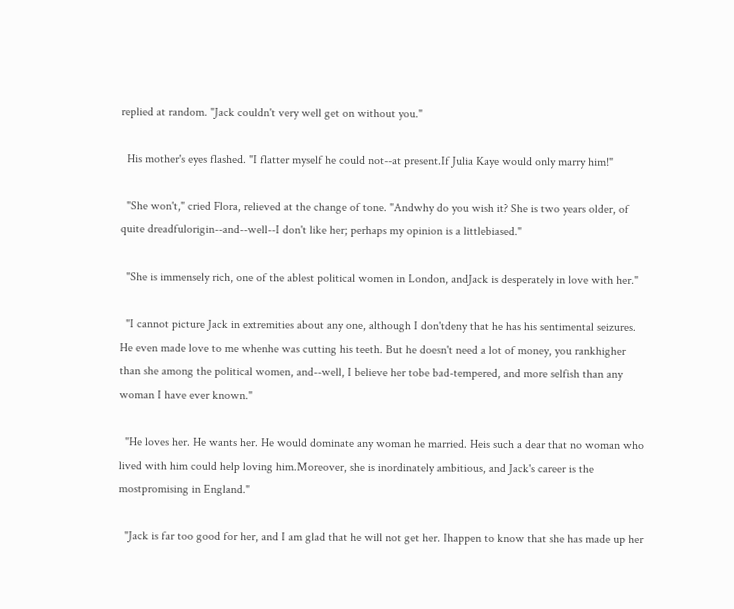replied at random. "Jack couldn't very well get on without you."

  His mother's eyes flashed. "I flatter myself he could not--at present.If Julia Kaye would only marry him!"

  "She won't," cried Flora, relieved at the change of tone. "Andwhy do you wish it? She is two years older, of quite dreadfulorigin--and--well--I don't like her; perhaps my opinion is a littlebiased."

  "She is immensely rich, one of the ablest political women in London, andJack is desperately in love with her."

  "I cannot picture Jack in extremities about any one, although I don'tdeny that he has his sentimental seizures. He even made love to me whenhe was cutting his teeth. But he doesn't need a lot of money, you rankhigher than she among the political women, and--well, I believe her tobe bad-tempered, and more selfish than any woman I have ever known."

  "He loves her. He wants her. He would dominate any woman he married. Heis such a dear that no woman who lived with him could help loving him.Moreover, she is inordinately ambitious, and Jack's career is the mostpromising in England."

  "Jack is far too good for her, and I am glad that he will not get her. Ihappen to know that she has made up her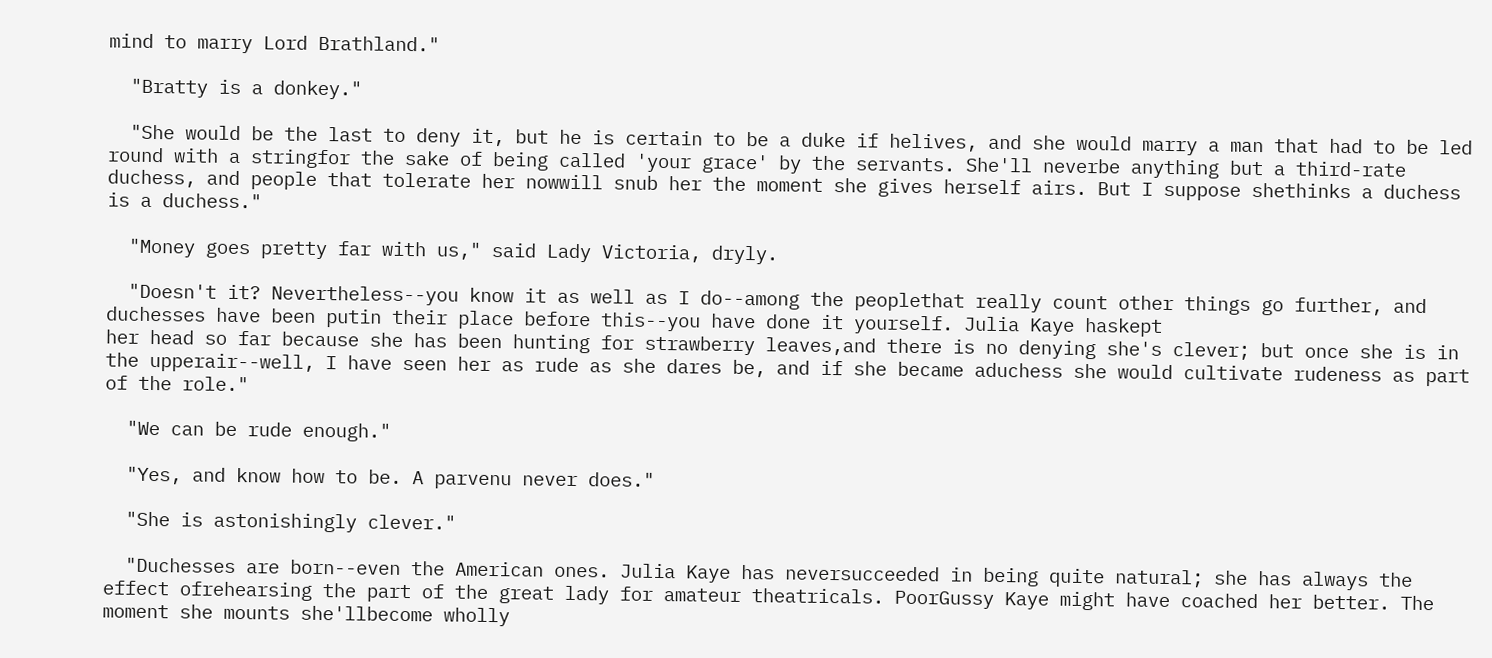mind to marry Lord Brathland."

  "Bratty is a donkey."

  "She would be the last to deny it, but he is certain to be a duke if helives, and she would marry a man that had to be led round with a stringfor the sake of being called 'your grace' by the servants. She'll neverbe anything but a third-rate duchess, and people that tolerate her nowwill snub her the moment she gives herself airs. But I suppose shethinks a duchess is a duchess."

  "Money goes pretty far with us," said Lady Victoria, dryly.

  "Doesn't it? Nevertheless--you know it as well as I do--among the peoplethat really count other things go further, and duchesses have been putin their place before this--you have done it yourself. Julia Kaye haskept
her head so far because she has been hunting for strawberry leaves,and there is no denying she's clever; but once she is in the upperair--well, I have seen her as rude as she dares be, and if she became aduchess she would cultivate rudeness as part of the role."

  "We can be rude enough."

  "Yes, and know how to be. A parvenu never does."

  "She is astonishingly clever."

  "Duchesses are born--even the American ones. Julia Kaye has neversucceeded in being quite natural; she has always the effect ofrehearsing the part of the great lady for amateur theatricals. PoorGussy Kaye might have coached her better. The moment she mounts she'llbecome wholly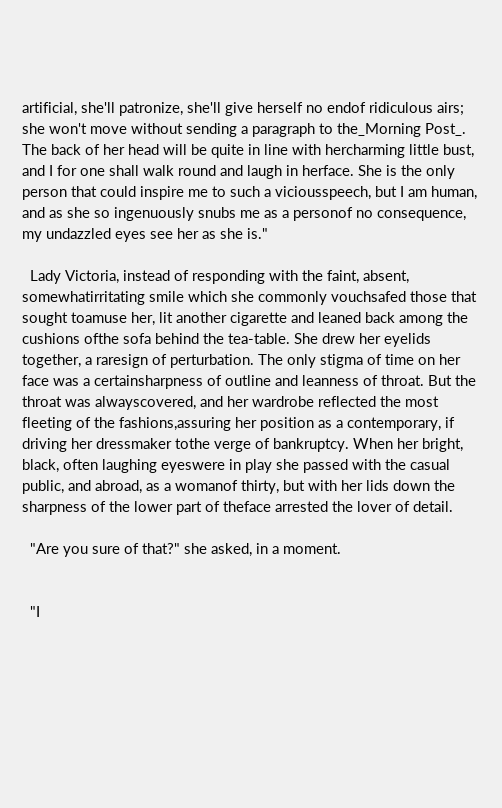artificial, she'll patronize, she'll give herself no endof ridiculous airs; she won't move without sending a paragraph to the_Morning Post_. The back of her head will be quite in line with hercharming little bust, and I for one shall walk round and laugh in herface. She is the only person that could inspire me to such a viciousspeech, but I am human, and as she so ingenuously snubs me as a personof no consequence, my undazzled eyes see her as she is."

  Lady Victoria, instead of responding with the faint, absent, somewhatirritating smile which she commonly vouchsafed those that sought toamuse her, lit another cigarette and leaned back among the cushions ofthe sofa behind the tea-table. She drew her eyelids together, a raresign of perturbation. The only stigma of time on her face was a certainsharpness of outline and leanness of throat. But the throat was alwayscovered, and her wardrobe reflected the most fleeting of the fashions,assuring her position as a contemporary, if driving her dressmaker tothe verge of bankruptcy. When her bright, black, often laughing eyeswere in play she passed with the casual public, and abroad, as a womanof thirty, but with her lids down the sharpness of the lower part of theface arrested the lover of detail.

  "Are you sure of that?" she asked, in a moment.


  "I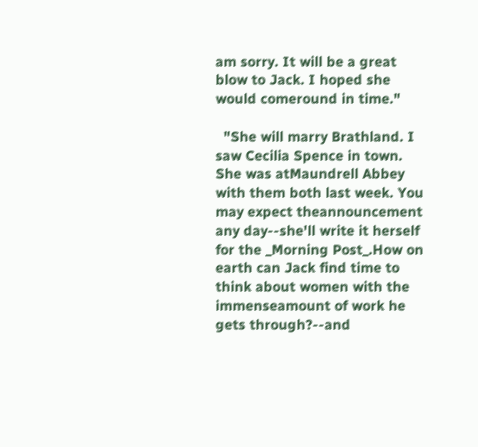am sorry. It will be a great blow to Jack. I hoped she would comeround in time."

  "She will marry Brathland. I saw Cecilia Spence in town. She was atMaundrell Abbey with them both last week. You may expect theannouncement any day--she'll write it herself for the _Morning Post_.How on earth can Jack find time to think about women with the immenseamount of work he gets through?--and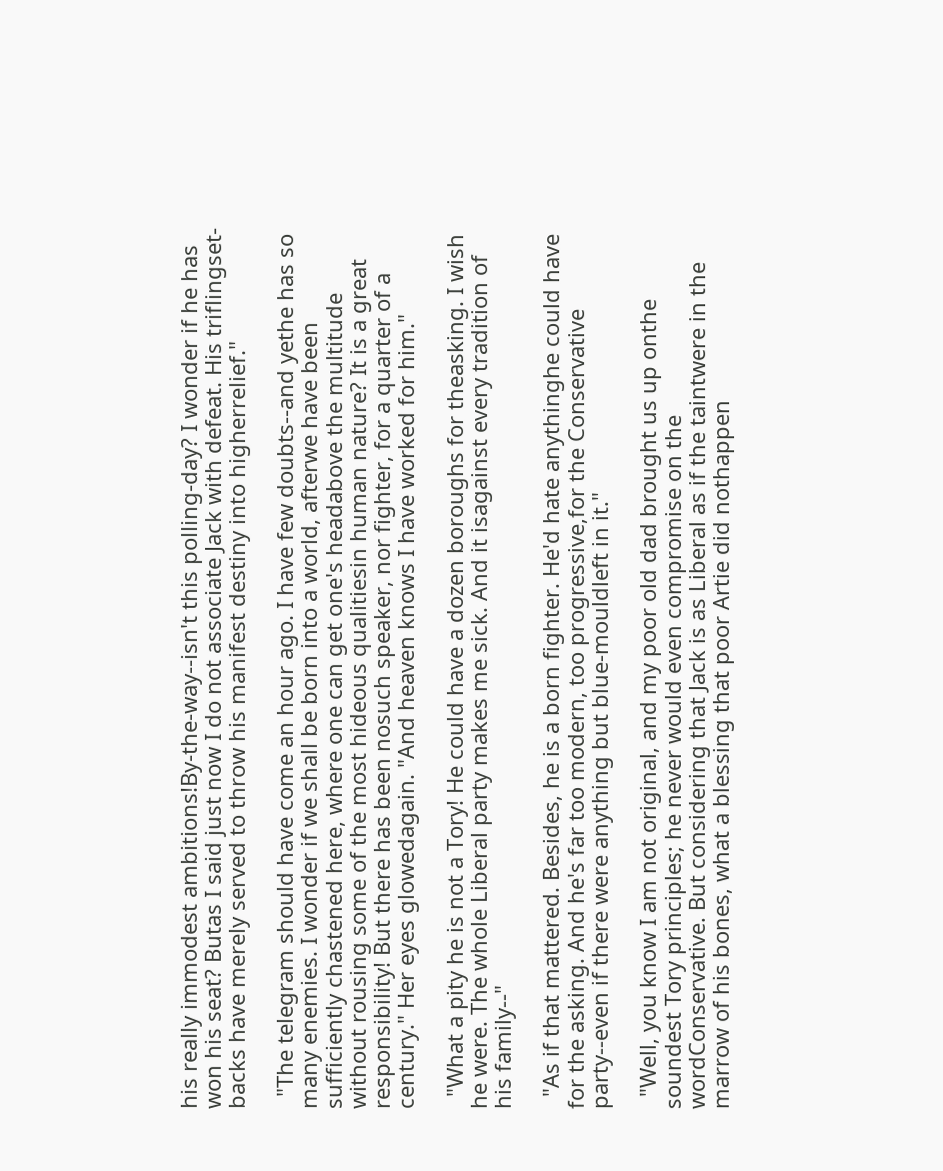his really immodest ambitions!By-the-way--isn't this polling-day? I wonder if he has won his seat? Butas I said just now I do not associate Jack with defeat. His triflingset-backs have merely served to throw his manifest destiny into higherrelief."

  "The telegram should have come an hour ago. I have few doubts--and yethe has so many enemies. I wonder if we shall be born into a world, afterwe have been sufficiently chastened here, where one can get one's headabove the multitude without rousing some of the most hideous qualitiesin human nature? It is a great responsibility! But there has been nosuch speaker, nor fighter, for a quarter of a century." Her eyes glowedagain. "And heaven knows I have worked for him."

  "What a pity he is not a Tory! He could have a dozen boroughs for theasking. I wish he were. The whole Liberal party makes me sick. And it isagainst every tradition of his family--"

  "As if that mattered. Besides, he is a born fighter. He'd hate anythinghe could have for the asking. And he's far too modern, too progressive,for the Conservative party--even if there were anything but blue-mouldleft in it."

  "Well, you know I am not original, and my poor old dad brought us up onthe soundest Tory principles; he never would even compromise on the wordConservative. But considering that Jack is as Liberal as if the taintwere in the marrow of his bones, what a blessing that poor Artie did nothappen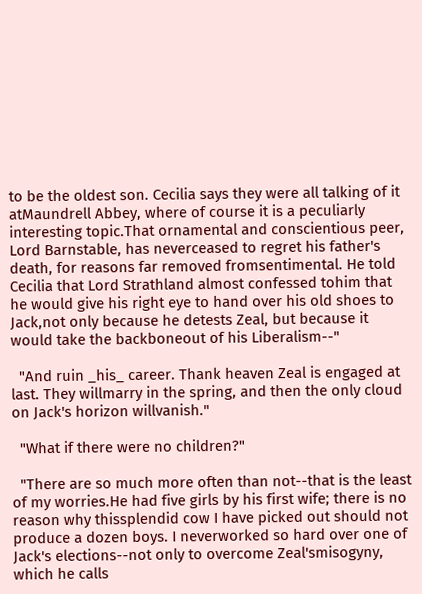to be the oldest son. Cecilia says they were all talking of it atMaundrell Abbey, where of course it is a peculiarly interesting topic.That ornamental and conscientious peer, Lord Barnstable, has neverceased to regret his father's death, for reasons far removed fromsentimental. He told Cecilia that Lord Strathland almost confessed tohim that he would give his right eye to hand over his old shoes to Jack,not only because he detests Zeal, but because it would take the backboneout of his Liberalism--"

  "And ruin _his_ career. Thank heaven Zeal is engaged at last. They willmarry in the spring, and then the only cloud on Jack's horizon willvanish."

  "What if there were no children?"

  "There are so much more often than not--that is the least of my worries.He had five girls by his first wife; there is no reason why thissplendid cow I have picked out should not produce a dozen boys. I neverworked so hard over one of Jack's elections--not only to overcome Zeal'smisogyny, which he calls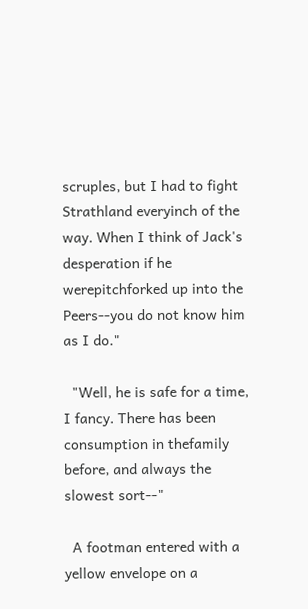scruples, but I had to fight Strathland everyinch of the way. When I think of Jack's desperation if he werepitchforked up into the Peers--you do not know him as I do."

  "Well, he is safe for a time, I fancy. There has been consumption in thefamily before, and always the slowest sort--"

  A footman entered with a yellow envelope on a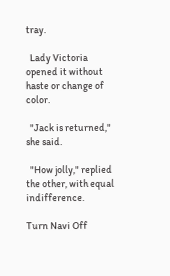tray.

  Lady Victoria opened it without haste or change of color.

  "Jack is returned," she said.

  "How jolly," replied the other, with equal indifference.

Turn Navi Off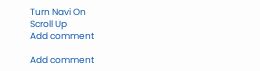Turn Navi On
Scroll Up
Add comment

Add comment